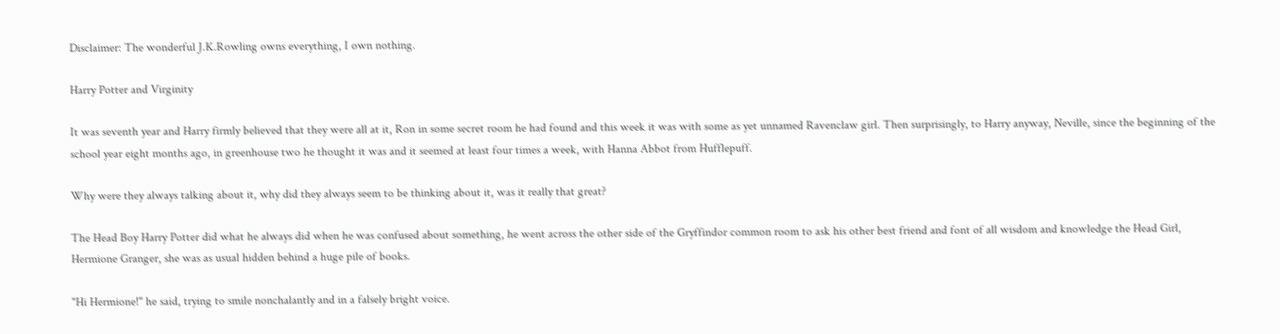Disclaimer: The wonderful J.K.Rowling owns everything, I own nothing.

Harry Potter and Virginity

It was seventh year and Harry firmly believed that they were all at it, Ron in some secret room he had found and this week it was with some as yet unnamed Ravenclaw girl. Then surprisingly, to Harry anyway, Neville, since the beginning of the school year eight months ago, in greenhouse two he thought it was and it seemed at least four times a week, with Hanna Abbot from Hufflepuff.

Why were they always talking about it, why did they always seem to be thinking about it, was it really that great?

The Head Boy Harry Potter did what he always did when he was confused about something, he went across the other side of the Gryffindor common room to ask his other best friend and font of all wisdom and knowledge the Head Girl, Hermione Granger, she was as usual hidden behind a huge pile of books.

"Hi Hermione!" he said, trying to smile nonchalantly and in a falsely bright voice.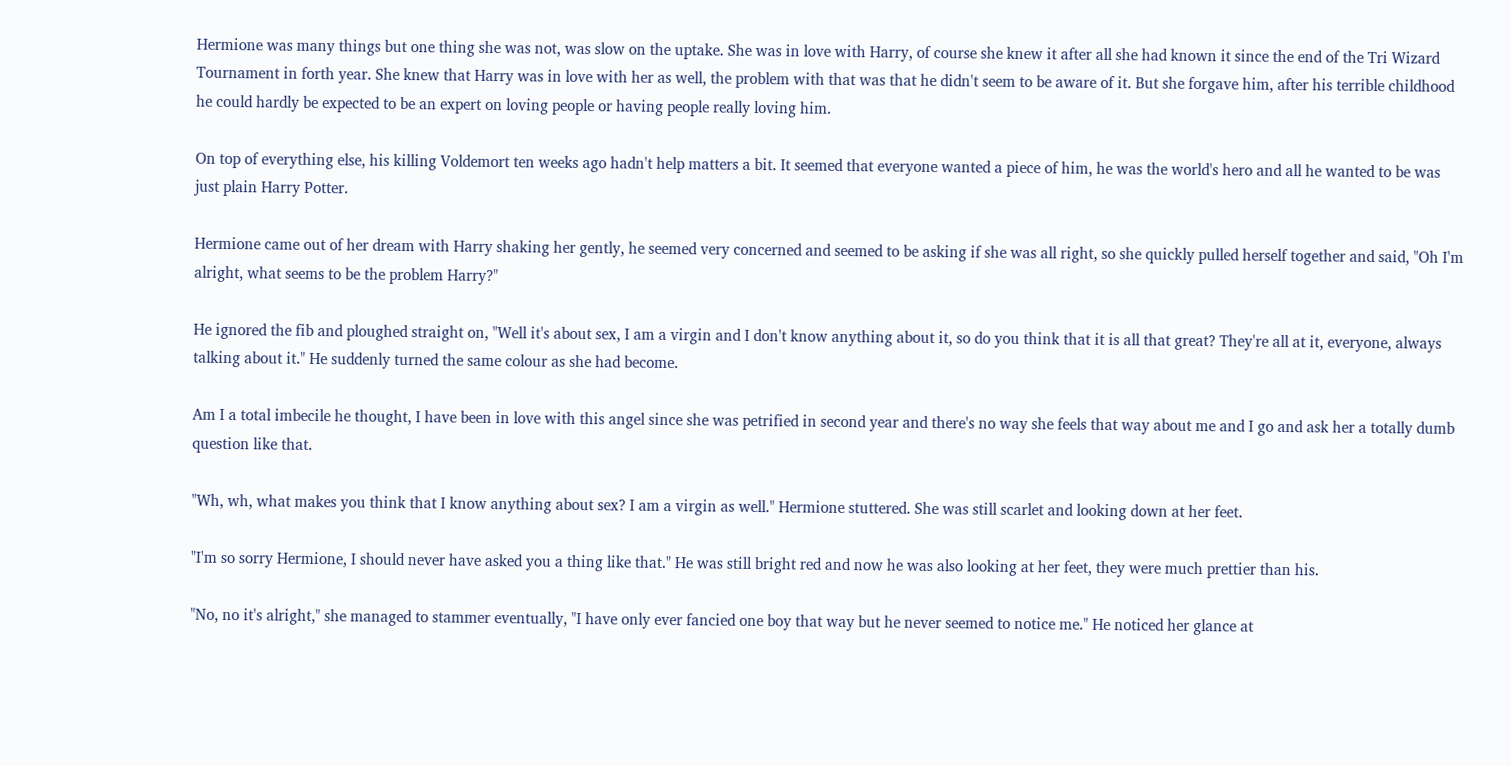Hermione was many things but one thing she was not, was slow on the uptake. She was in love with Harry, of course she knew it after all she had known it since the end of the Tri Wizard Tournament in forth year. She knew that Harry was in love with her as well, the problem with that was that he didn't seem to be aware of it. But she forgave him, after his terrible childhood he could hardly be expected to be an expert on loving people or having people really loving him.

On top of everything else, his killing Voldemort ten weeks ago hadn't help matters a bit. It seemed that everyone wanted a piece of him, he was the world's hero and all he wanted to be was just plain Harry Potter.

Hermione came out of her dream with Harry shaking her gently, he seemed very concerned and seemed to be asking if she was all right, so she quickly pulled herself together and said, "Oh I'm alright, what seems to be the problem Harry?"

He ignored the fib and ploughed straight on, "Well it's about sex, I am a virgin and I don't know anything about it, so do you think that it is all that great? They're all at it, everyone, always talking about it." He suddenly turned the same colour as she had become.

Am I a total imbecile he thought, I have been in love with this angel since she was petrified in second year and there's no way she feels that way about me and I go and ask her a totally dumb question like that.

"Wh, wh, what makes you think that I know anything about sex? I am a virgin as well." Hermione stuttered. She was still scarlet and looking down at her feet.

"I'm so sorry Hermione, I should never have asked you a thing like that." He was still bright red and now he was also looking at her feet, they were much prettier than his.

"No, no it's alright," she managed to stammer eventually, "I have only ever fancied one boy that way but he never seemed to notice me." He noticed her glance at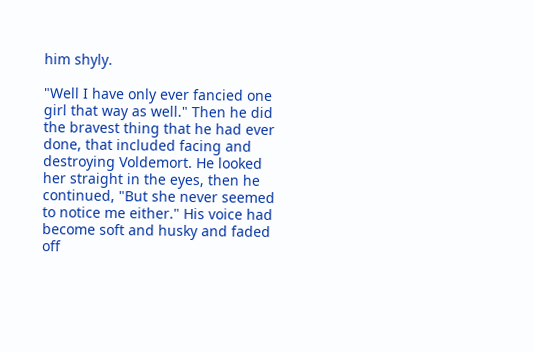him shyly.

"Well I have only ever fancied one girl that way as well." Then he did the bravest thing that he had ever done, that included facing and destroying Voldemort. He looked her straight in the eyes, then he continued, "But she never seemed to notice me either." His voice had become soft and husky and faded off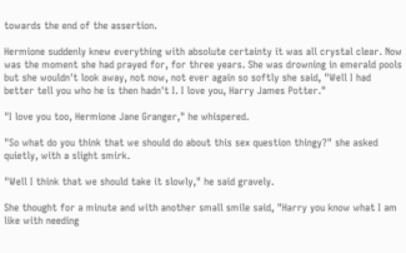towards the end of the assertion.

Hermione suddenly knew everything with absolute certainty it was all crystal clear. Now was the moment she had prayed for, for three years. She was drowning in emerald pools but she wouldn't look away, not now, not ever again so softly she said, "Well I had better tell you who he is then hadn't I. I love you, Harry James Potter."

"I love you too, Hermione Jane Granger," he whispered.

"So what do you think that we should do about this sex question thingy?" she asked quietly, with a slight smirk.

"Well I think that we should take it slowly," he said gravely.

She thought for a minute and with another small smile said, "Harry you know what I am like with needing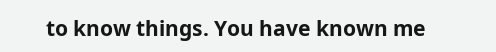to know things. You have known me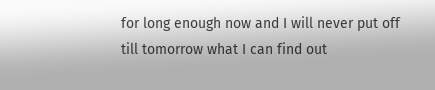for long enough now and I will never put off till tomorrow what I can find out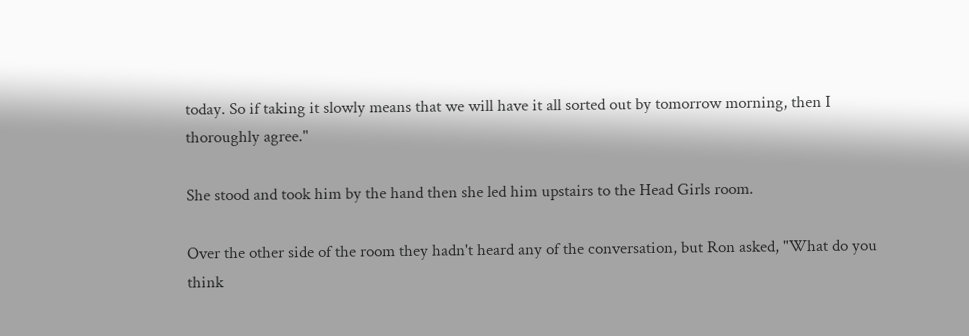today. So if taking it slowly means that we will have it all sorted out by tomorrow morning, then I thoroughly agree."

She stood and took him by the hand then she led him upstairs to the Head Girls room.

Over the other side of the room they hadn't heard any of the conversation, but Ron asked, "What do you think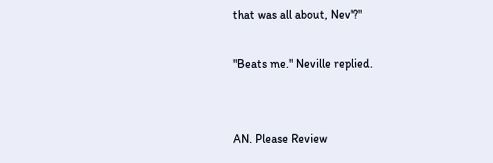that was all about, Nev'?"

"Beats me." Neville replied.


AN. Please Review